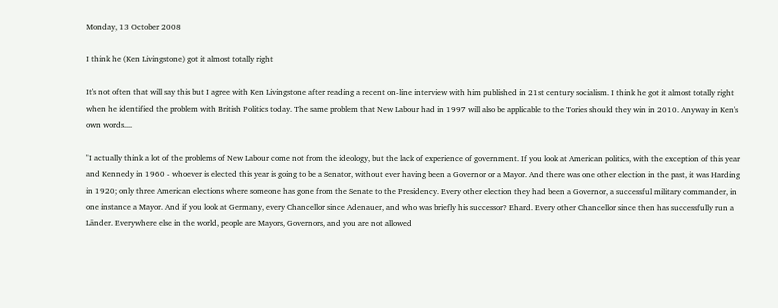Monday, 13 October 2008

I think he (Ken Livingstone) got it almost totally right

It's not often that will say this but I agree with Ken Livingstone after reading a recent on-line interview with him published in 21st century socialism. I think he got it almost totally right when he identified the problem with British Politics today. The same problem that New Labour had in 1997 will also be applicable to the Tories should they win in 2010. Anyway in Ken's own words....

"I actually think a lot of the problems of New Labour come not from the ideology, but the lack of experience of government. If you look at American politics, with the exception of this year and Kennedy in 1960 - whoever is elected this year is going to be a Senator, without ever having been a Governor or a Mayor. And there was one other election in the past, it was Harding in 1920; only three American elections where someone has gone from the Senate to the Presidency. Every other election they had been a Governor, a successful military commander, in one instance a Mayor. And if you look at Germany, every Chancellor since Adenauer, and who was briefly his successor? Ehard. Every other Chancellor since then has successfully run a Länder. Everywhere else in the world, people are Mayors, Governors, and you are not allowed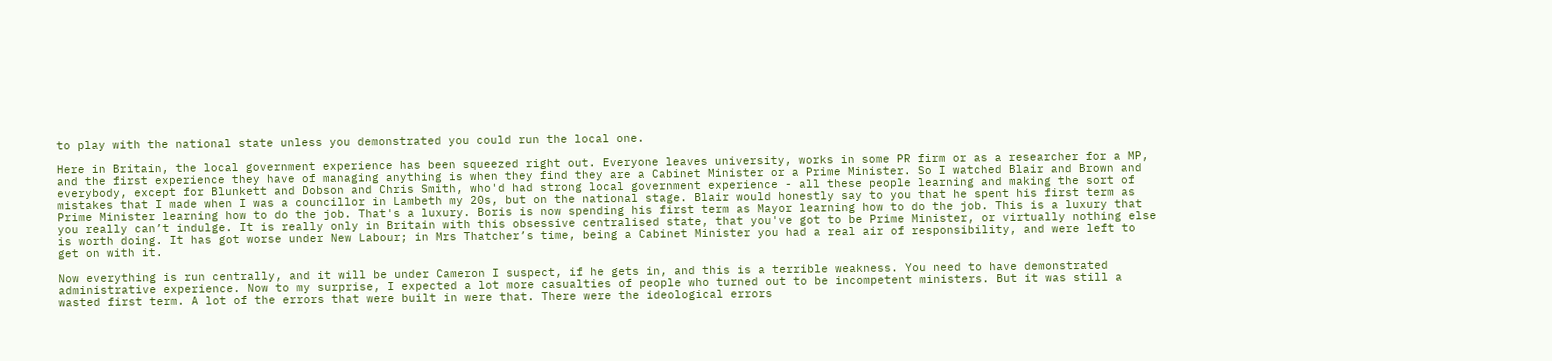to play with the national state unless you demonstrated you could run the local one.

Here in Britain, the local government experience has been squeezed right out. Everyone leaves university, works in some PR firm or as a researcher for a MP, and the first experience they have of managing anything is when they find they are a Cabinet Minister or a Prime Minister. So I watched Blair and Brown and everybody, except for Blunkett and Dobson and Chris Smith, who'd had strong local government experience - all these people learning and making the sort of mistakes that I made when I was a councillor in Lambeth my 20s, but on the national stage. Blair would honestly say to you that he spent his first term as Prime Minister learning how to do the job. That's a luxury. Boris is now spending his first term as Mayor learning how to do the job. This is a luxury that you really can’t indulge. It is really only in Britain with this obsessive centralised state, that you've got to be Prime Minister, or virtually nothing else is worth doing. It has got worse under New Labour; in Mrs Thatcher’s time, being a Cabinet Minister you had a real air of responsibility, and were left to get on with it.

Now everything is run centrally, and it will be under Cameron I suspect, if he gets in, and this is a terrible weakness. You need to have demonstrated administrative experience. Now to my surprise, I expected a lot more casualties of people who turned out to be incompetent ministers. But it was still a wasted first term. A lot of the errors that were built in were that. There were the ideological errors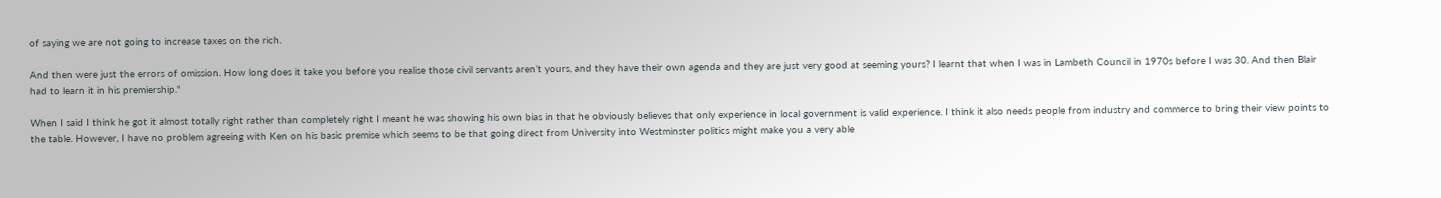of saying we are not going to increase taxes on the rich.

And then were just the errors of omission. How long does it take you before you realise those civil servants aren’t yours, and they have their own agenda and they are just very good at seeming yours? I learnt that when I was in Lambeth Council in 1970s before I was 30. And then Blair had to learn it in his premiership."

When I said I think he got it almost totally right rather than completely right I meant he was showing his own bias in that he obviously believes that only experience in local government is valid experience. I think it also needs people from industry and commerce to bring their view points to the table. However, I have no problem agreeing with Ken on his basic premise which seems to be that going direct from University into Westminster politics might make you a very able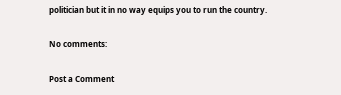politician but it in no way equips you to run the country.

No comments:

Post a Comment